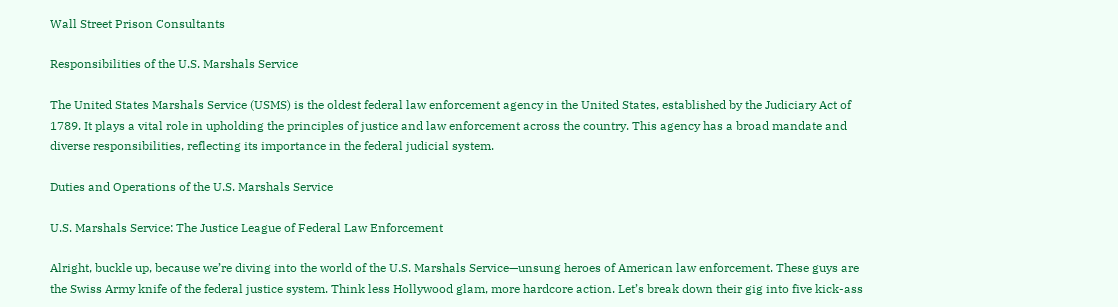Wall Street Prison Consultants

Responsibilities of the U.S. Marshals Service

The United States Marshals Service (USMS) is the oldest federal law enforcement agency in the United States, established by the Judiciary Act of 1789. It plays a vital role in upholding the principles of justice and law enforcement across the country. This agency has a broad mandate and diverse responsibilities, reflecting its importance in the federal judicial system.

Duties and Operations of the U.S. Marshals Service

U.S. Marshals Service: The Justice League of Federal Law Enforcement

Alright, buckle up, because we’re diving into the world of the U.S. Marshals Service—unsung heroes of American law enforcement. These guys are the Swiss Army knife of the federal justice system. Think less Hollywood glam, more hardcore action. Let’s break down their gig into five kick-ass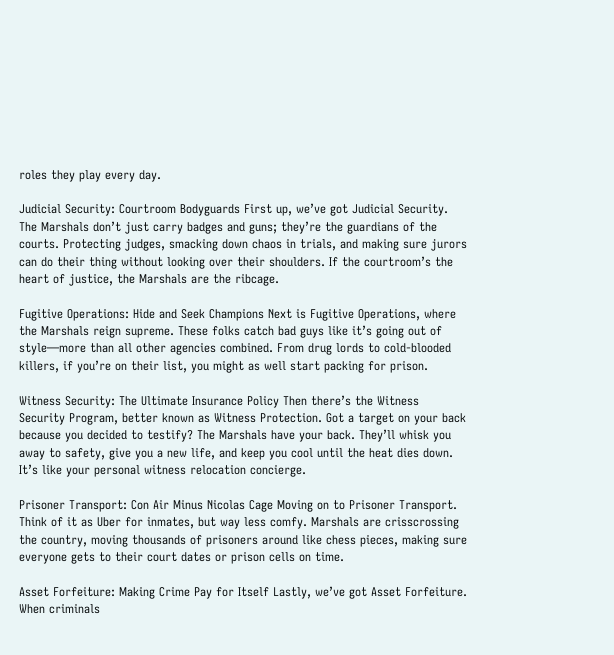roles they play every day.

Judicial Security: Courtroom Bodyguards First up, we’ve got Judicial Security. The Marshals don’t just carry badges and guns; they’re the guardians of the courts. Protecting judges, smacking down chaos in trials, and making sure jurors can do their thing without looking over their shoulders. If the courtroom’s the heart of justice, the Marshals are the ribcage.

Fugitive Operations: Hide and Seek Champions Next is Fugitive Operations, where the Marshals reign supreme. These folks catch bad guys like it’s going out of style—more than all other agencies combined. From drug lords to cold-blooded killers, if you’re on their list, you might as well start packing for prison.

Witness Security: The Ultimate Insurance Policy Then there’s the Witness Security Program, better known as Witness Protection. Got a target on your back because you decided to testify? The Marshals have your back. They’ll whisk you away to safety, give you a new life, and keep you cool until the heat dies down. It’s like your personal witness relocation concierge.

Prisoner Transport: Con Air Minus Nicolas Cage Moving on to Prisoner Transport. Think of it as Uber for inmates, but way less comfy. Marshals are crisscrossing the country, moving thousands of prisoners around like chess pieces, making sure everyone gets to their court dates or prison cells on time.

Asset Forfeiture: Making Crime Pay for Itself Lastly, we’ve got Asset Forfeiture. When criminals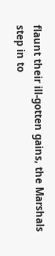flaunt their ill-gotten gains, the Marshals step in to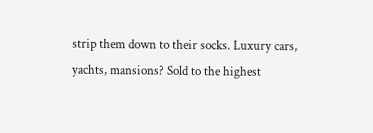strip them down to their socks. Luxury cars, yachts, mansions? Sold to the highest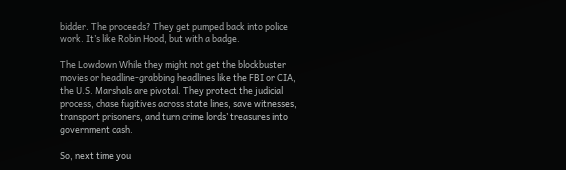bidder. The proceeds? They get pumped back into police work. It’s like Robin Hood, but with a badge.

The Lowdown While they might not get the blockbuster movies or headline-grabbing headlines like the FBI or CIA, the U.S. Marshals are pivotal. They protect the judicial process, chase fugitives across state lines, save witnesses, transport prisoners, and turn crime lords’ treasures into government cash.

So, next time you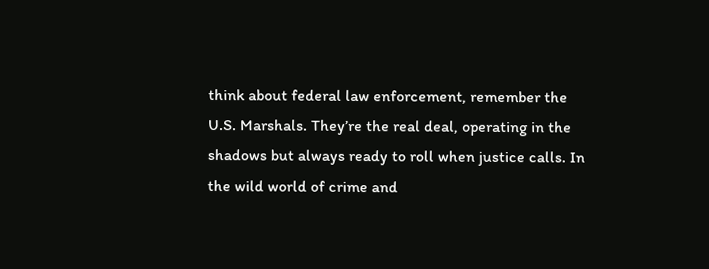think about federal law enforcement, remember the U.S. Marshals. They’re the real deal, operating in the shadows but always ready to roll when justice calls. In the wild world of crime and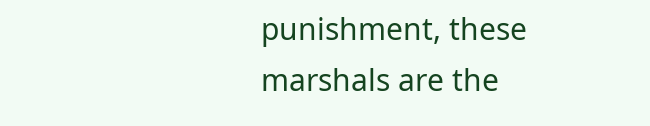punishment, these marshals are the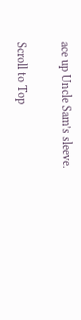ace up Uncle Sam’s sleeve.

Scroll to Top